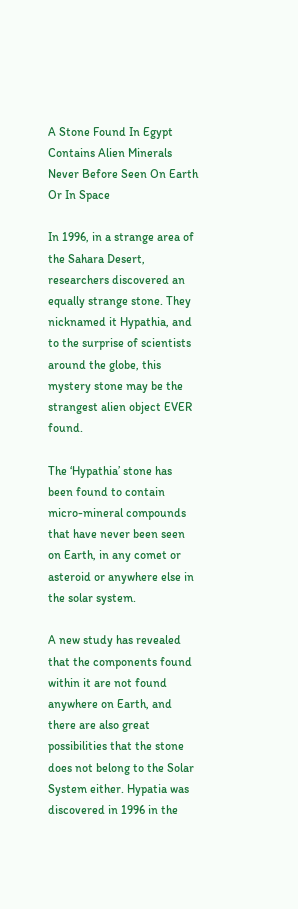A Stone Found In Egypt Contains Alien Minerals Never Before Seen On Earth Or In Space

In 1996, in a strange area of the Sahara Desert, researchers discovered an equally strange stone. They nicknamed it Hypathia, and to the surprise of scientists around the globe, this mystery stone may be the strangest alien object EVER found.

The ‘Hypathia’ stone has been found to contain micro-mineral compounds that have never been seen on Earth, in any comet or asteroid or anywhere else in the solar system.

A new study has revealed that the components found within it are not found anywhere on Earth, and there are also great possibilities that the stone does not belong to the Solar System either. Hypatia was discovered in 1996 in the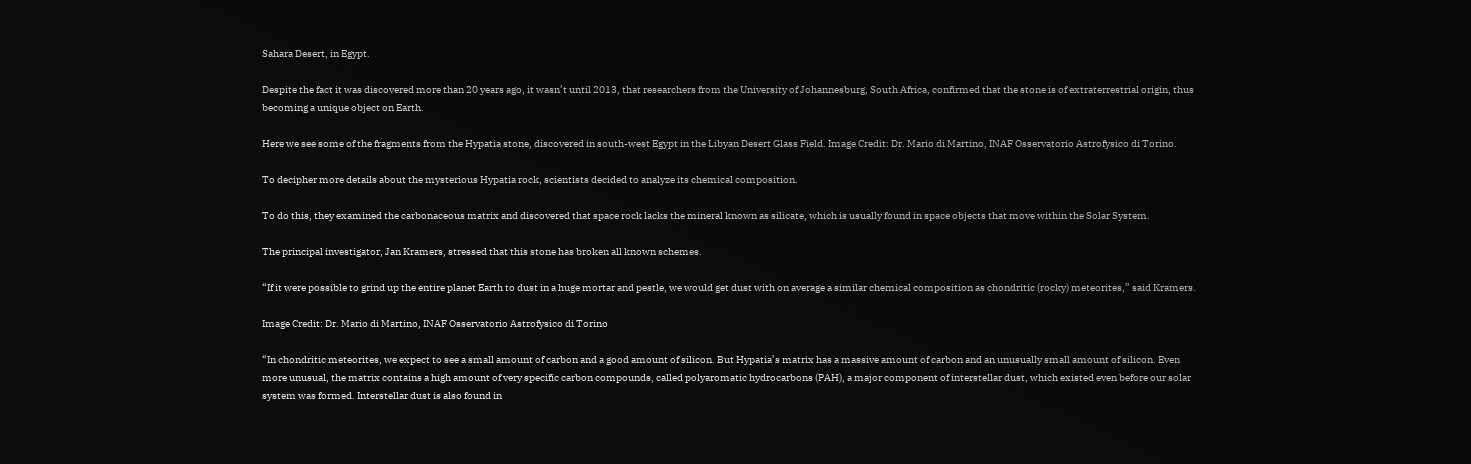Sahara Desert, in Egypt.

Despite the fact it was discovered more than 20 years ago, it wasn’t until 2013, that researchers from the University of Johannesburg, South Africa, confirmed that the stone is of extraterrestrial origin, thus becoming a unique object on Earth.

Here we see some of the fragments from the Hypatia stone, discovered in south-west Egypt in the Libyan Desert Glass Field. Image Credit: Dr. Mario di Martino, INAF Osservatorio Astrofysico di Torino.

To decipher more details about the mysterious Hypatia rock, scientists decided to analyze its chemical composition.

To do this, they examined the carbonaceous matrix and discovered that space rock lacks the mineral known as silicate, which is usually found in space objects that move within the Solar System.

The principal investigator, Jan Kramers, stressed that this stone has broken all known schemes.

“If it were possible to grind up the entire planet Earth to dust in a huge mortar and pestle, we would get dust with on average a similar chemical composition as chondritic (rocky) meteorites,” said Kramers.

Image Credit: Dr. Mario di Martino, INAF Osservatorio Astrofysico di Torino

“In chondritic meteorites, we expect to see a small amount of carbon and a good amount of silicon. But Hypatia’s matrix has a massive amount of carbon and an unusually small amount of silicon. Even more unusual, the matrix contains a high amount of very specific carbon compounds, called polyaromatic hydrocarbons (PAH), a major component of interstellar dust, which existed even before our solar system was formed. Interstellar dust is also found in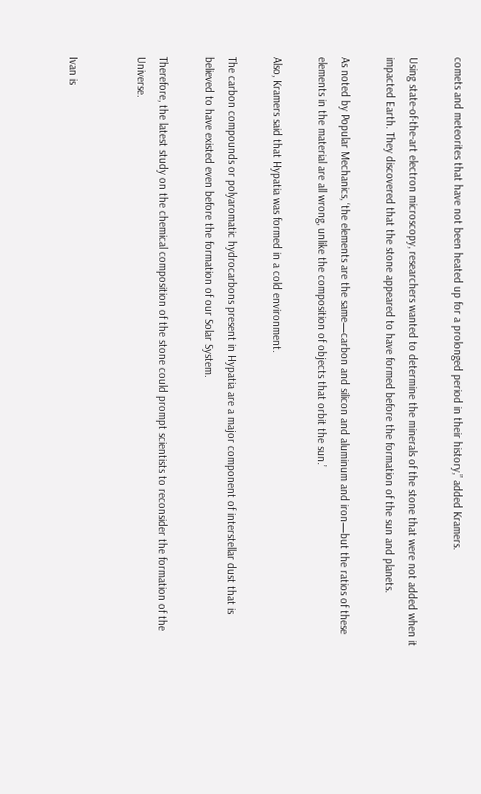comets and meteorites that have not been heated up for a prolonged period in their history,” added Kramers.

Using state-of-the-art electron microscopy, researchers wanted to determine the minerals of the stone that were not added when it impacted Earth. They discovered that the stone appeared to have formed before the formation of the sun and planets.

As noted by Popular Mechanics, ‘the elements are the same—carbon and silicon and aluminum and iron—but the ratios of these elements in the material are all wrong, unlike the composition of objects that orbit the sun.’

Also, Kramers said that Hypatia was formed in a cold environment.

The carbon compounds or polyaromatic hydrocarbons present in Hypatia are a major component of interstellar dust that is believed to have existed even before the formation of our Solar System.

Therefore, the latest study on the chemical composition of the stone could prompt scientists to reconsider the formation of the Universe.


Ivan is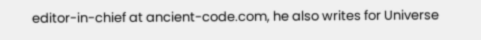editor-in-chief at ancient-code.com, he also writes for Universe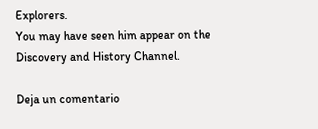Explorers.
You may have seen him appear on the Discovery and History Channel.

Deja un comentario